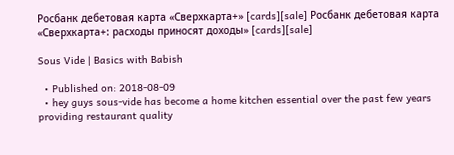Росбанк дебетовая карта «Сверхкарта+» [cards][sale] Росбанк дебетовая карта «Сверхкарта+: расходы приносят доходы» [cards][sale]

Sous Vide | Basics with Babish

  • Published on: 2018-08-09
  • hey guys sous-vide has become a home kitchen essential over the past few years providing restaurant quality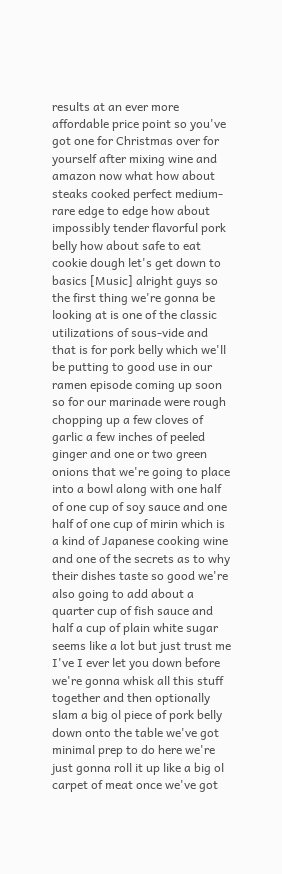results at an ever more affordable price point so you've got one for Christmas over for yourself after mixing wine and amazon now what how about steaks cooked perfect medium-rare edge to edge how about impossibly tender flavorful pork belly how about safe to eat cookie dough let's get down to basics [Music] alright guys so the first thing we're gonna be looking at is one of the classic utilizations of sous-vide and that is for pork belly which we'll be putting to good use in our ramen episode coming up soon so for our marinade were rough chopping up a few cloves of garlic a few inches of peeled ginger and one or two green onions that we're going to place into a bowl along with one half of one cup of soy sauce and one half of one cup of mirin which is a kind of Japanese cooking wine and one of the secrets as to why their dishes taste so good we're also going to add about a quarter cup of fish sauce and half a cup of plain white sugar seems like a lot but just trust me I've I ever let you down before we're gonna whisk all this stuff together and then optionally slam a big ol piece of pork belly down onto the table we've got minimal prep to do here we're just gonna roll it up like a big ol carpet of meat once we've got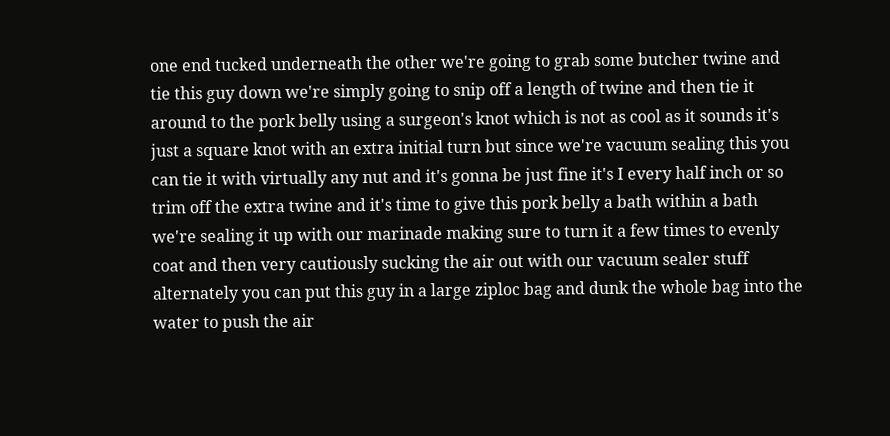one end tucked underneath the other we're going to grab some butcher twine and tie this guy down we're simply going to snip off a length of twine and then tie it around to the pork belly using a surgeon's knot which is not as cool as it sounds it's just a square knot with an extra initial turn but since we're vacuum sealing this you can tie it with virtually any nut and it's gonna be just fine it's I every half inch or so trim off the extra twine and it's time to give this pork belly a bath within a bath we're sealing it up with our marinade making sure to turn it a few times to evenly coat and then very cautiously sucking the air out with our vacuum sealer stuff alternately you can put this guy in a large ziploc bag and dunk the whole bag into the water to push the air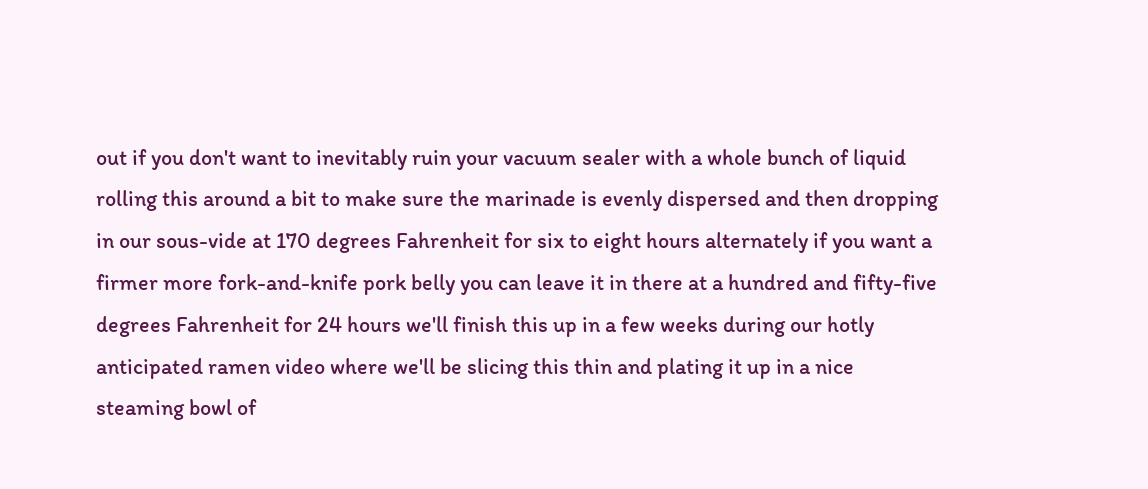out if you don't want to inevitably ruin your vacuum sealer with a whole bunch of liquid rolling this around a bit to make sure the marinade is evenly dispersed and then dropping in our sous-vide at 170 degrees Fahrenheit for six to eight hours alternately if you want a firmer more fork-and-knife pork belly you can leave it in there at a hundred and fifty-five degrees Fahrenheit for 24 hours we'll finish this up in a few weeks during our hotly anticipated ramen video where we'll be slicing this thin and plating it up in a nice steaming bowl of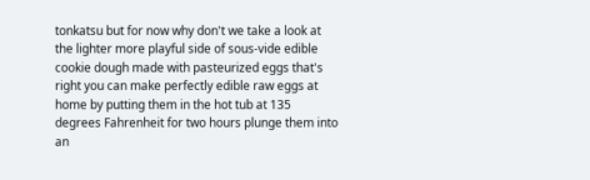tonkatsu but for now why don't we take a look at the lighter more playful side of sous-vide edible cookie dough made with pasteurized eggs that's right you can make perfectly edible raw eggs at home by putting them in the hot tub at 135 degrees Fahrenheit for two hours plunge them into an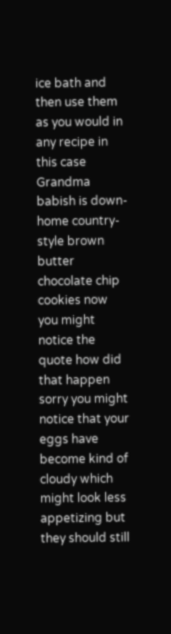ice bath and then use them as you would in any recipe in this case Grandma babish is down-home country-style brown butter chocolate chip cookies now you might notice the quote how did that happen sorry you might notice that your eggs have become kind of cloudy which might look less appetizing but they should still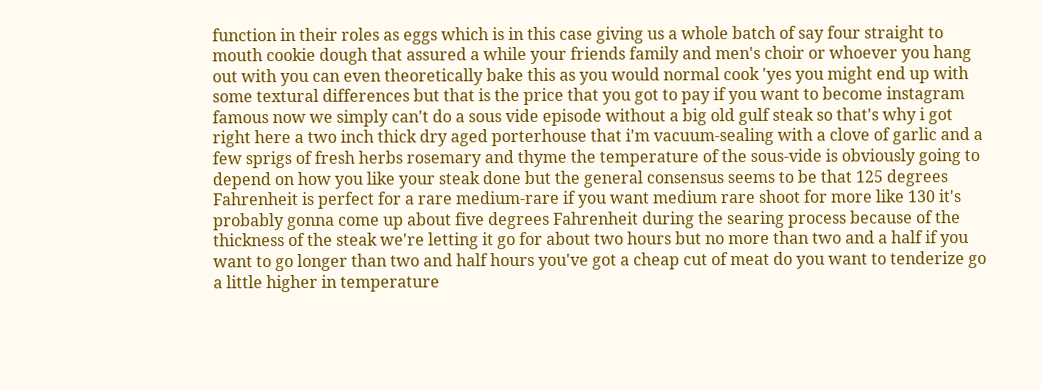function in their roles as eggs which is in this case giving us a whole batch of say four straight to mouth cookie dough that assured a while your friends family and men's choir or whoever you hang out with you can even theoretically bake this as you would normal cook 'yes you might end up with some textural differences but that is the price that you got to pay if you want to become instagram famous now we simply can't do a sous vide episode without a big old gulf steak so that's why i got right here a two inch thick dry aged porterhouse that i'm vacuum-sealing with a clove of garlic and a few sprigs of fresh herbs rosemary and thyme the temperature of the sous-vide is obviously going to depend on how you like your steak done but the general consensus seems to be that 125 degrees Fahrenheit is perfect for a rare medium-rare if you want medium rare shoot for more like 130 it's probably gonna come up about five degrees Fahrenheit during the searing process because of the thickness of the steak we're letting it go for about two hours but no more than two and a half if you want to go longer than two and half hours you've got a cheap cut of meat do you want to tenderize go a little higher in temperature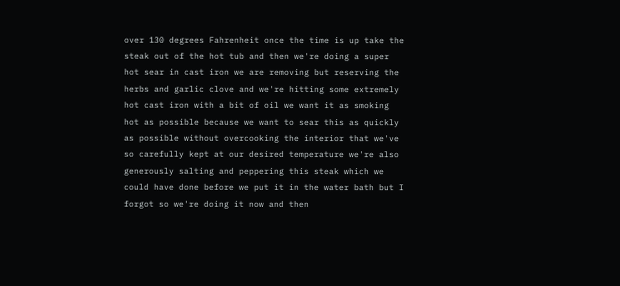over 130 degrees Fahrenheit once the time is up take the steak out of the hot tub and then we're doing a super hot sear in cast iron we are removing but reserving the herbs and garlic clove and we're hitting some extremely hot cast iron with a bit of oil we want it as smoking hot as possible because we want to sear this as quickly as possible without overcooking the interior that we've so carefully kept at our desired temperature we're also generously salting and peppering this steak which we could have done before we put it in the water bath but I forgot so we're doing it now and then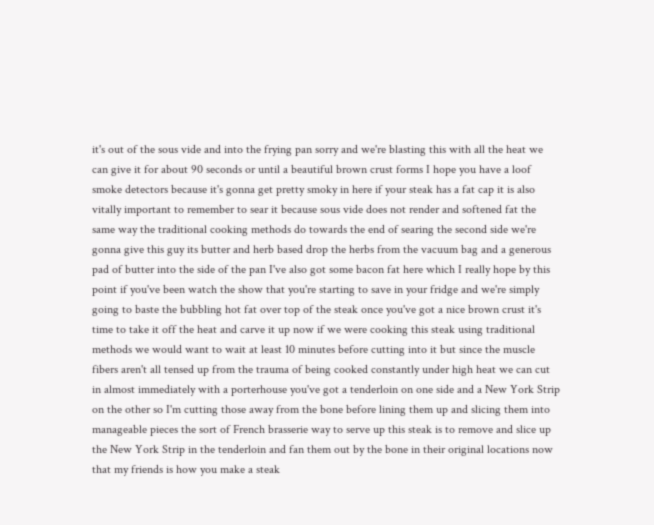it's out of the sous vide and into the frying pan sorry and we're blasting this with all the heat we can give it for about 90 seconds or until a beautiful brown crust forms I hope you have a loof smoke detectors because it's gonna get pretty smoky in here if your steak has a fat cap it is also vitally important to remember to sear it because sous vide does not render and softened fat the same way the traditional cooking methods do towards the end of searing the second side we're gonna give this guy its butter and herb based drop the herbs from the vacuum bag and a generous pad of butter into the side of the pan I've also got some bacon fat here which I really hope by this point if you've been watch the show that you're starting to save in your fridge and we're simply going to baste the bubbling hot fat over top of the steak once you've got a nice brown crust it's time to take it off the heat and carve it up now if we were cooking this steak using traditional methods we would want to wait at least 10 minutes before cutting into it but since the muscle fibers aren't all tensed up from the trauma of being cooked constantly under high heat we can cut in almost immediately with a porterhouse you've got a tenderloin on one side and a New York Strip on the other so I'm cutting those away from the bone before lining them up and slicing them into manageable pieces the sort of French brasserie way to serve up this steak is to remove and slice up the New York Strip in the tenderloin and fan them out by the bone in their original locations now that my friends is how you make a steak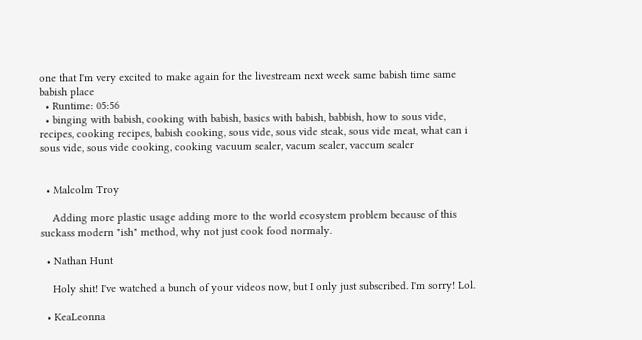one that I'm very excited to make again for the livestream next week same babish time same babish place
  • Runtime: 05:56
  • binging with babish, cooking with babish, basics with babish, babbish, how to sous vide, recipes, cooking recipes, babish cooking, sous vide, sous vide steak, sous vide meat, what can i sous vide, sous vide cooking, cooking vacuum sealer, vacum sealer, vaccum sealer


  • Malcolm Troy

    Adding more plastic usage adding more to the world ecosystem problem because of this suckass modern "ish" method, why not just cook food normaly.

  • Nathan Hunt

    Holy shit! I've watched a bunch of your videos now, but I only just subscribed. I'm sorry! Lol.

  • KeaLeonna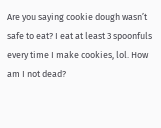Are you saying cookie dough wasn’t safe to eat? I eat at least 3 spoonfuls every time I make cookies, lol. How am I not dead?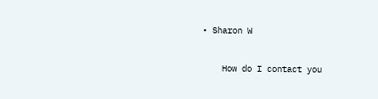• Sharon W

    How do I contact you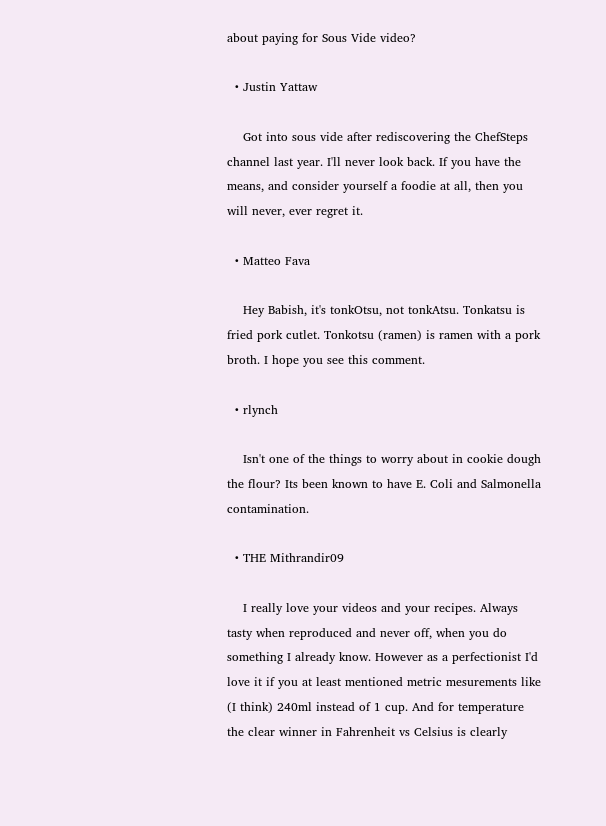about paying for Sous Vide video?

  • Justin Yattaw

    Got into sous vide after rediscovering the ChefSteps channel last year. I'll never look back. If you have the means, and consider yourself a foodie at all, then you will never, ever regret it.

  • Matteo Fava

    Hey Babish, it's tonkOtsu, not tonkAtsu. Tonkatsu is fried pork cutlet. Tonkotsu (ramen) is ramen with a pork broth. I hope you see this comment.

  • rlynch

    Isn't one of the things to worry about in cookie dough the flour? Its been known to have E. Coli and Salmonella contamination.

  • THE Mithrandir09

    I really love your videos and your recipes. Always tasty when reproduced and never off, when you do something I already know. However as a perfectionist I'd love it if you at least mentioned metric mesurements like (I think) 240ml instead of 1 cup. And for temperature the clear winner in Fahrenheit vs Celsius is clearly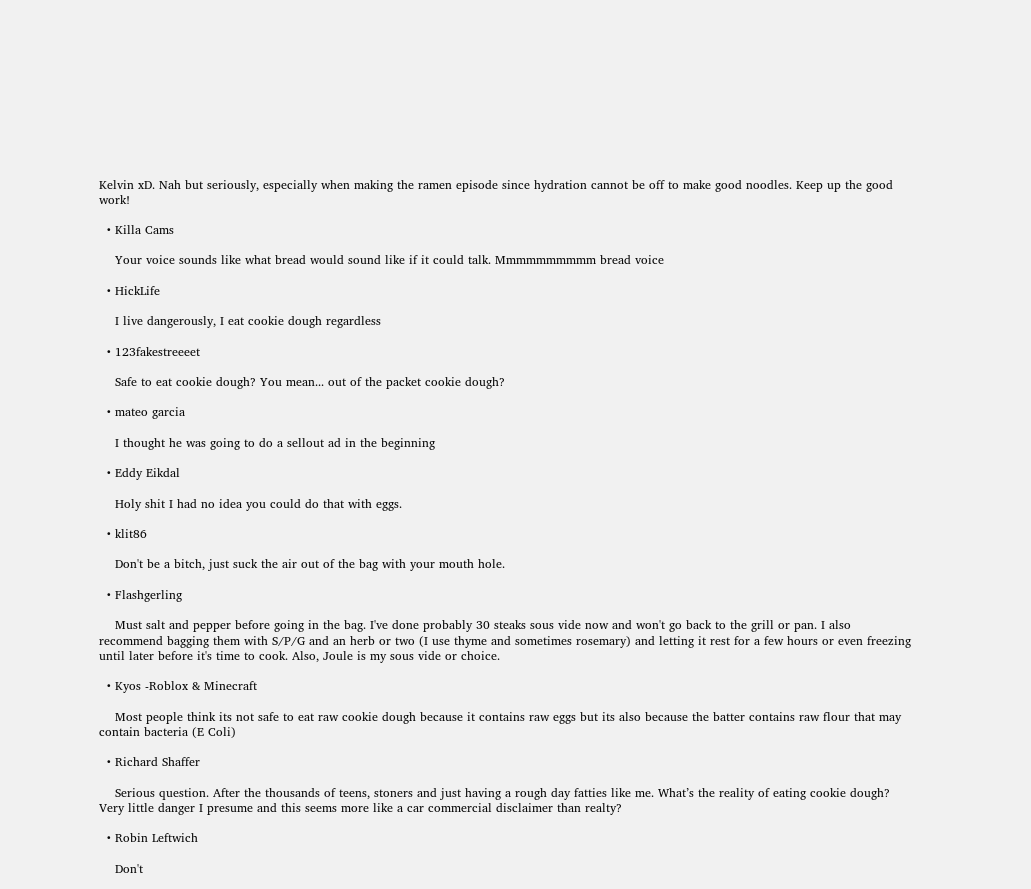Kelvin xD. Nah but seriously, especially when making the ramen episode since hydration cannot be off to make good noodles. Keep up the good work!

  • Killa Cams

    Your voice sounds like what bread would sound like if it could talk. Mmmmmmmmmm bread voice

  • HickLife

    I live dangerously, I eat cookie dough regardless

  • 123fakestreeeet

    Safe to eat cookie dough? You mean... out of the packet cookie dough?

  • mateo garcia

    I thought he was going to do a sellout ad in the beginning

  • Eddy Eikdal

    Holy shit I had no idea you could do that with eggs.

  • klit86

    Don't be a bitch, just suck the air out of the bag with your mouth hole.

  • Flashgerling

    Must salt and pepper before going in the bag. I've done probably 30 steaks sous vide now and won't go back to the grill or pan. I also recommend bagging them with S/P/G and an herb or two (I use thyme and sometimes rosemary) and letting it rest for a few hours or even freezing until later before it's time to cook. Also, Joule is my sous vide or choice.

  • Kyos -Roblox & Minecraft

    Most people think its not safe to eat raw cookie dough because it contains raw eggs but its also because the batter contains raw flour that may contain bacteria (E Coli)

  • Richard Shaffer

    Serious question. After the thousands of teens, stoners and just having a rough day fatties like me. What’s the reality of eating cookie dough? Very little danger I presume and this seems more like a car commercial disclaimer than realty?

  • Robin Leftwich

    Don't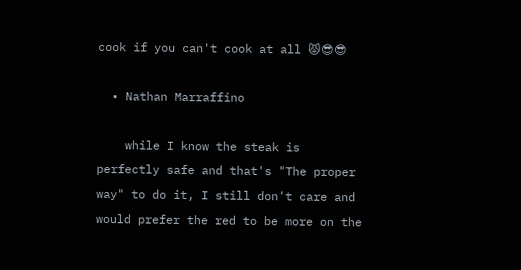cook if you can't cook at all 😾😎😎

  • Nathan Marraffino

    while I know the steak is perfectly safe and that's "The proper way" to do it, I still don't care and would prefer the red to be more on the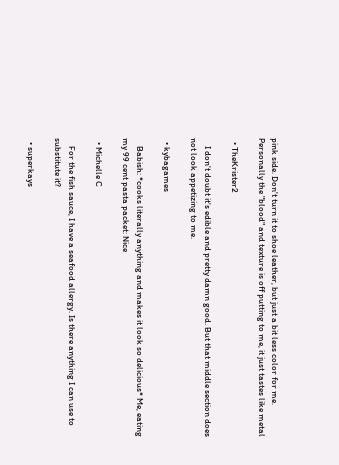pink side. Don't turn it to shoe leather, but just a bit less color for me. Personally the "blood" and texture is off putting to me, it just tastes like metal

  • TheKrister2

    I don't doubt it's edible and pretty damn good. But that middle section does not look appetizing to me.

  • kybagames

    Babish: *cooks literally anything and makes it look so delicious* Me, eating my 99 cent pasta packet: Nice

  • Michelle C

    For the fish sauce, I have a seafood allergy. Is there anything I can use to substitute it?

  • superkays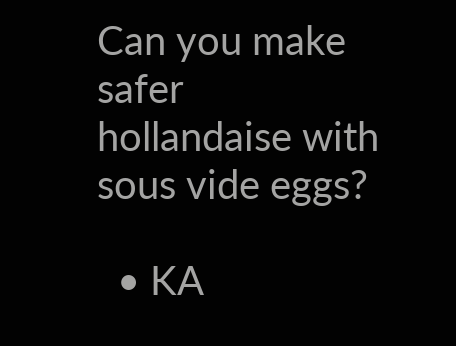Can you make safer hollandaise with sous vide eggs?

  • KA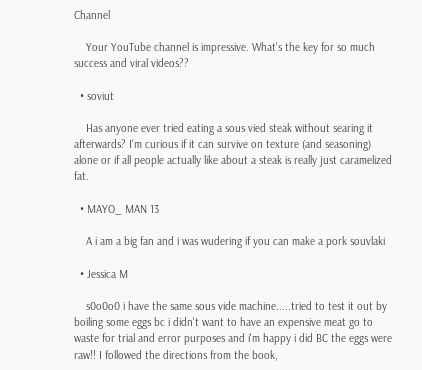Channel

    Your YouTube channel is impressive. What's the key for so much success and viral videos??

  • soviut

    Has anyone ever tried eating a sous vied steak without searing it afterwards? I'm curious if it can survive on texture (and seasoning) alone or if all people actually like about a steak is really just caramelized fat.

  • MAYO_ MAN 13

    A i am a big fan and i was wudering if you can make a pork souvlaki

  • Jessica M

    s0o0o0 i have the same sous vide machine.....tried to test it out by boiling some eggs bc i didn't want to have an expensive meat go to waste for trial and error purposes and i'm happy i did BC the eggs were raw!! I followed the directions from the book,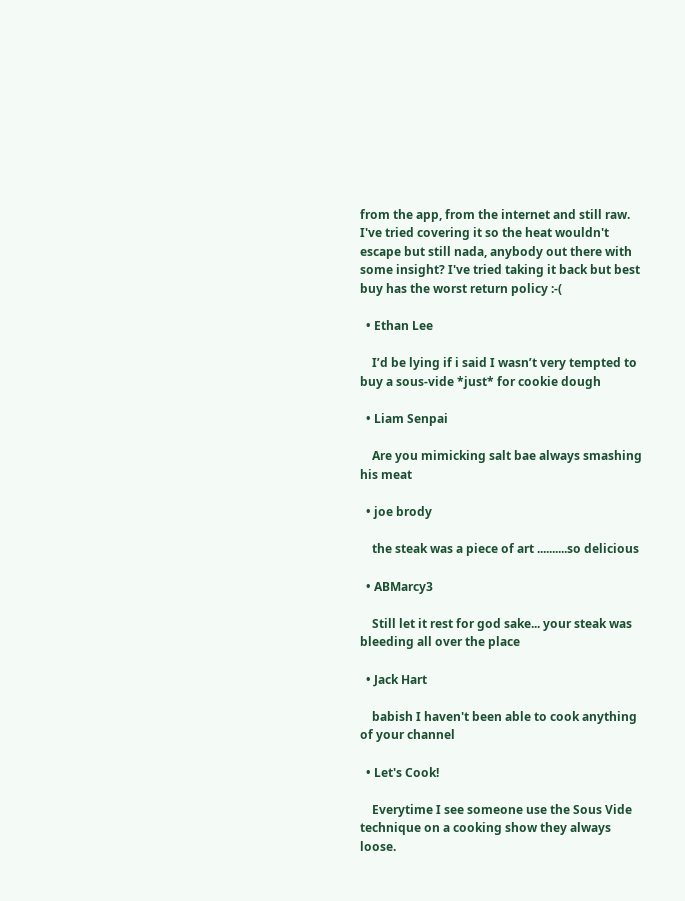from the app, from the internet and still raw. I've tried covering it so the heat wouldn't escape but still nada, anybody out there with some insight? I've tried taking it back but best buy has the worst return policy :-(

  • Ethan Lee

    I’d be lying if i said I wasn’t very tempted to buy a sous-vide *just* for cookie dough

  • Liam Senpai

    Are you mimicking salt bae always smashing his meat

  • joe brody

    the steak was a piece of art ..........so delicious

  • ABMarcy3

    Still let it rest for god sake... your steak was bleeding all over the place

  • Jack Hart

    babish I haven't been able to cook anything of your channel

  • Let's Cook!

    Everytime I see someone use the Sous Vide technique on a cooking show they always loose.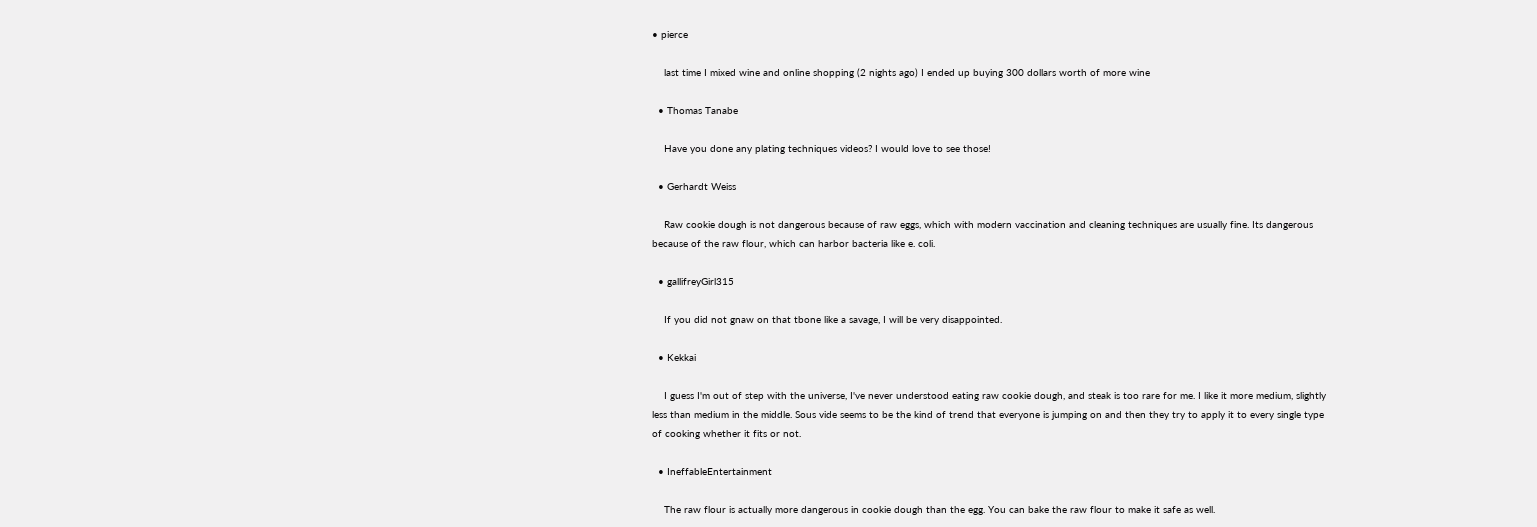• pierce

    last time I mixed wine and online shopping (2 nights ago) I ended up buying 300 dollars worth of more wine

  • Thomas Tanabe

    Have you done any plating techniques videos? I would love to see those!

  • Gerhardt Weiss

    Raw cookie dough is not dangerous because of raw eggs, which with modern vaccination and cleaning techniques are usually fine. Its dangerous because of the raw flour, which can harbor bacteria like e. coli.

  • gallifreyGirl315

    If you did not gnaw on that tbone like a savage, I will be very disappointed.

  • Kekkai

    I guess I'm out of step with the universe, I've never understood eating raw cookie dough, and steak is too rare for me. I like it more medium, slightly less than medium in the middle. Sous vide seems to be the kind of trend that everyone is jumping on and then they try to apply it to every single type of cooking whether it fits or not.

  • IneffableEntertainment

    The raw flour is actually more dangerous in cookie dough than the egg. You can bake the raw flour to make it safe as well.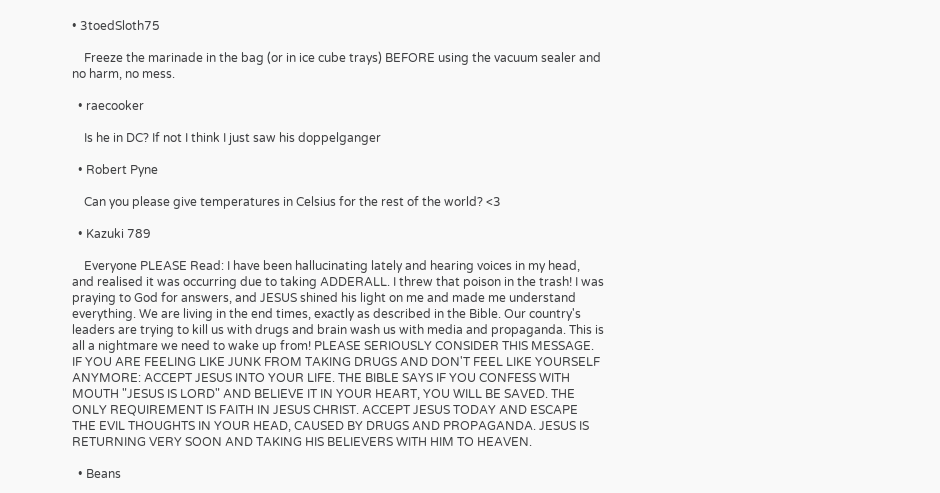• 3toedSloth75

    Freeze the marinade in the bag (or in ice cube trays) BEFORE using the vacuum sealer and no harm, no mess.

  • raecooker

    Is he in DC? If not I think I just saw his doppelganger

  • Robert Pyne

    Can you please give temperatures in Celsius for the rest of the world? <3

  • Kazuki 789

    Everyone PLEASE Read: I have been hallucinating lately and hearing voices in my head, and realised it was occurring due to taking ADDERALL. I threw that poison in the trash! I was praying to God for answers, and JESUS shined his light on me and made me understand everything. We are living in the end times, exactly as described in the Bible. Our country's leaders are trying to kill us with drugs and brain wash us with media and propaganda. This is all a nightmare we need to wake up from! PLEASE SERIOUSLY CONSIDER THIS MESSAGE. IF YOU ARE FEELING LIKE JUNK FROM TAKING DRUGS AND DON'T FEEL LIKE YOURSELF ANYMORE: ACCEPT JESUS INTO YOUR LIFE. THE BIBLE SAYS IF YOU CONFESS WITH MOUTH "JESUS IS LORD" AND BELIEVE IT IN YOUR HEART, YOU WILL BE SAVED. THE ONLY REQUIREMENT IS FAITH IN JESUS CHRIST. ACCEPT JESUS TODAY AND ESCAPE THE EVIL THOUGHTS IN YOUR HEAD, CAUSED BY DRUGS AND PROPAGANDA. JESUS IS RETURNING VERY SOON AND TAKING HIS BELIEVERS WITH HIM TO HEAVEN.

  • Beans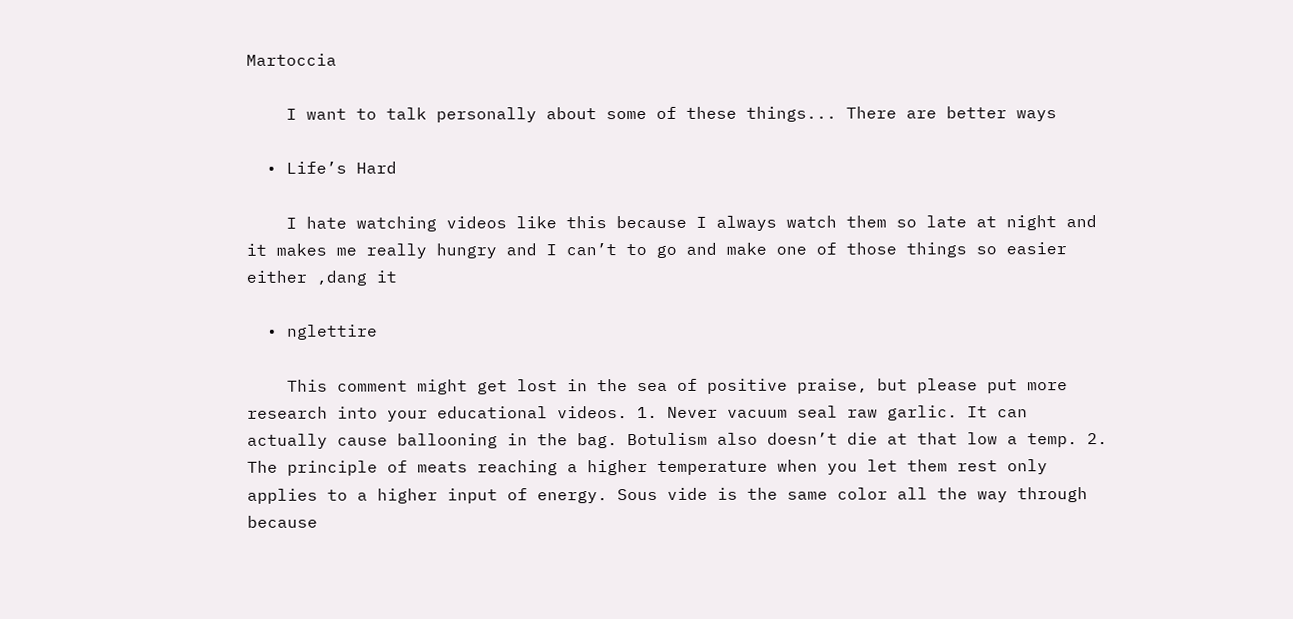Martoccia

    I want to talk personally about some of these things... There are better ways

  • Life’s Hard

    I hate watching videos like this because I always watch them so late at night and it makes me really hungry and I can’t to go and make one of those things so easier either ,dang it

  • nglettire

    This comment might get lost in the sea of positive praise, but please put more research into your educational videos. 1. Never vacuum seal raw garlic. It can actually cause ballooning in the bag. Botulism also doesn’t die at that low a temp. 2. The principle of meats reaching a higher temperature when you let them rest only applies to a higher input of energy. Sous vide is the same color all the way through because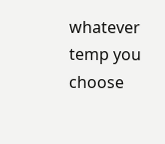whatever temp you choose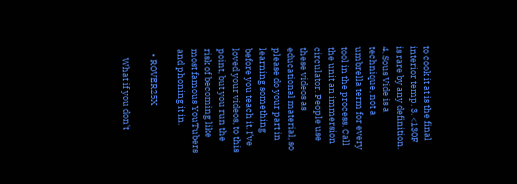to cook it at is the final interior temp. 3. <130F is rare by any definition. 4. Sous Vide is a technique, not a umbrella term for every tool in the process. Call the unit an immersion circulator. People use these videos as educational material, so please do your part in learning something before you teach it. I’ve loved your videos, to this point, but you run the risk of becoming like most famous YouTubers and phoning it in.

  • ROVER25X

    What if you don't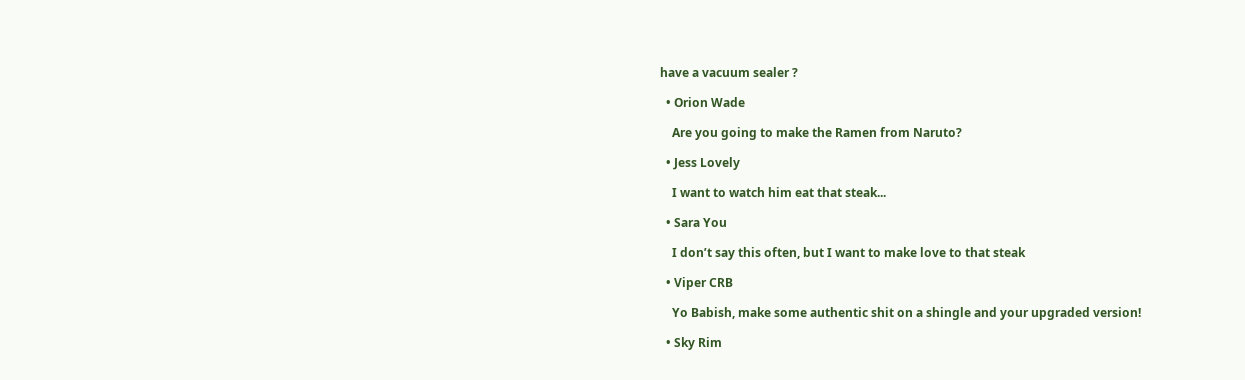have a vacuum sealer ?

  • Orion Wade

    Are you going to make the Ramen from Naruto?

  • Jess Lovely

    I want to watch him eat that steak...

  • Sara You

    I don’t say this often, but I want to make love to that steak

  • Viper CRB

    Yo Babish, make some authentic shit on a shingle and your upgraded version!

  • Sky Rim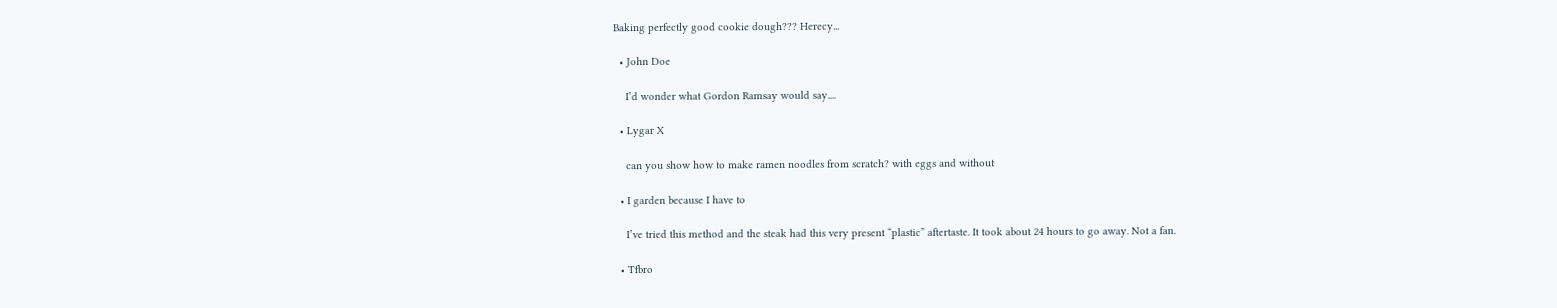Baking perfectly good cookie dough??? Herecy...

  • John Doe

    I’d wonder what Gordon Ramsay would say....

  • Lygar X

    can you show how to make ramen noodles from scratch? with eggs and without

  • I garden because I have to

    I’ve tried this method and the steak had this very present “plastic” aftertaste. It took about 24 hours to go away. Not a fan.

  • Tfbro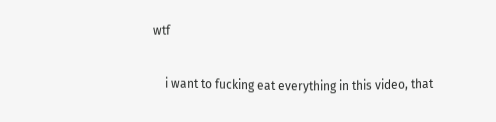wtf

    i want to fucking eat everything in this video, that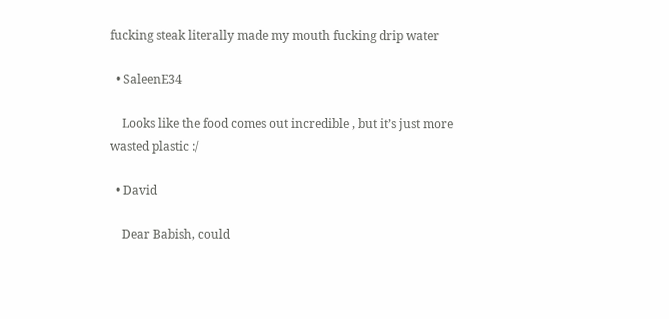fucking steak literally made my mouth fucking drip water

  • SaleenE34

    Looks like the food comes out incredible , but it’s just more wasted plastic :/

  • David

    Dear Babish, could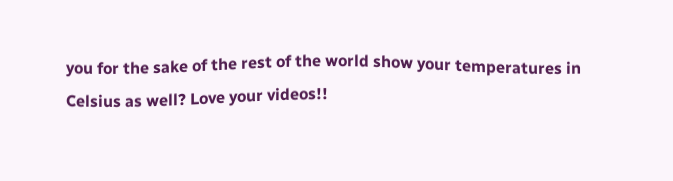you for the sake of the rest of the world show your temperatures in Celsius as well? Love your videos!!